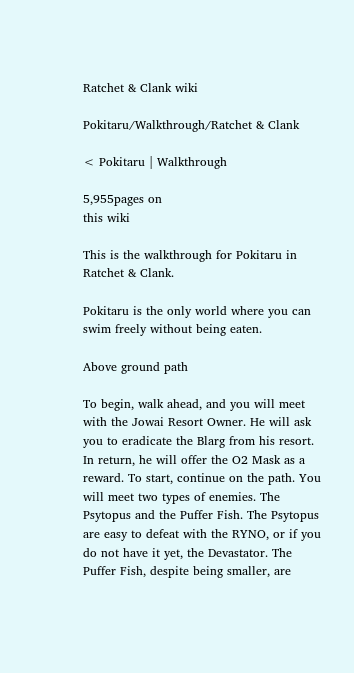Ratchet & Clank wiki

Pokitaru/Walkthrough/Ratchet & Clank

< Pokitaru | Walkthrough

5,955pages on
this wiki

This is the walkthrough for Pokitaru in Ratchet & Clank.

Pokitaru is the only world where you can swim freely without being eaten.

Above ground path

To begin, walk ahead, and you will meet with the Jowai Resort Owner. He will ask you to eradicate the Blarg from his resort. In return, he will offer the O2 Mask as a reward. To start, continue on the path. You will meet two types of enemies. The Psytopus and the Puffer Fish. The Psytopus are easy to defeat with the RYNO, or if you do not have it yet, the Devastator. The Puffer Fish, despite being smaller, are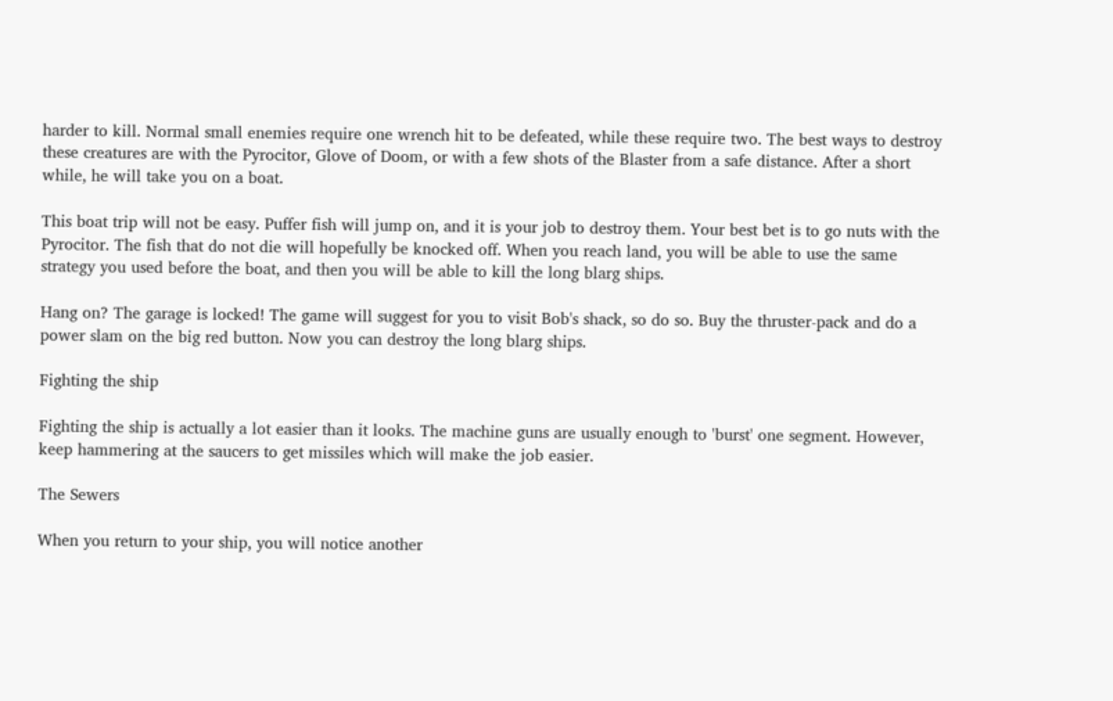harder to kill. Normal small enemies require one wrench hit to be defeated, while these require two. The best ways to destroy these creatures are with the Pyrocitor, Glove of Doom, or with a few shots of the Blaster from a safe distance. After a short while, he will take you on a boat.

This boat trip will not be easy. Puffer fish will jump on, and it is your job to destroy them. Your best bet is to go nuts with the Pyrocitor. The fish that do not die will hopefully be knocked off. When you reach land, you will be able to use the same strategy you used before the boat, and then you will be able to kill the long blarg ships.

Hang on? The garage is locked! The game will suggest for you to visit Bob's shack, so do so. Buy the thruster-pack and do a power slam on the big red button. Now you can destroy the long blarg ships.

Fighting the ship

Fighting the ship is actually a lot easier than it looks. The machine guns are usually enough to 'burst' one segment. However, keep hammering at the saucers to get missiles which will make the job easier.

The Sewers

When you return to your ship, you will notice another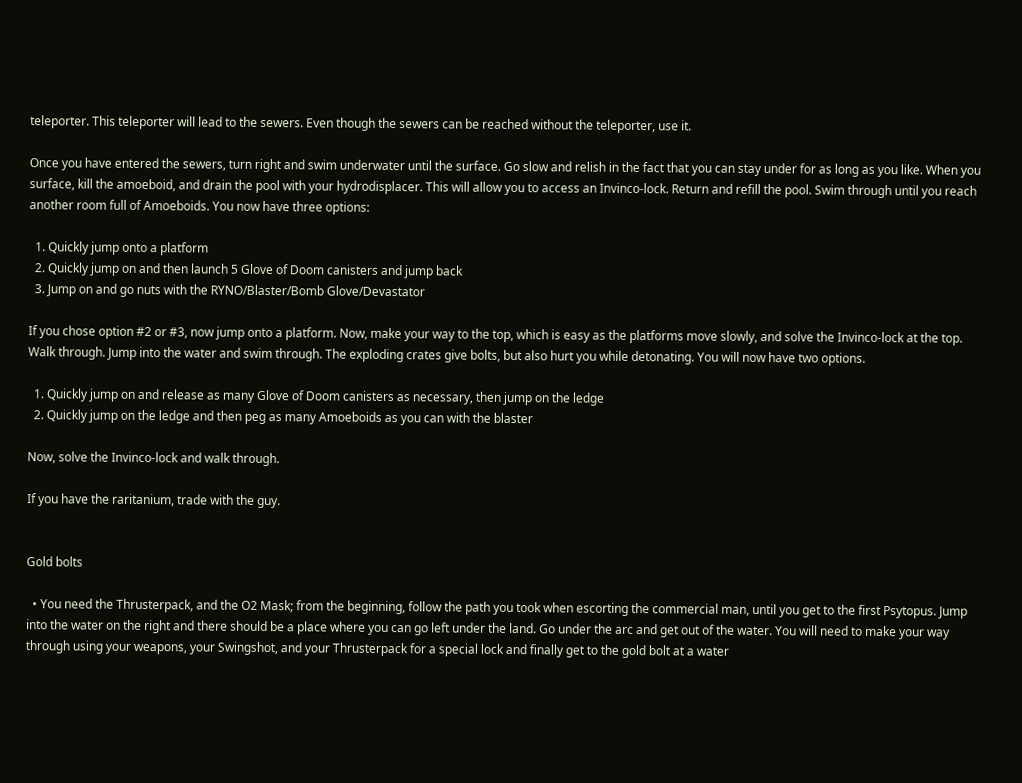teleporter. This teleporter will lead to the sewers. Even though the sewers can be reached without the teleporter, use it.

Once you have entered the sewers, turn right and swim underwater until the surface. Go slow and relish in the fact that you can stay under for as long as you like. When you surface, kill the amoeboid, and drain the pool with your hydrodisplacer. This will allow you to access an Invinco-lock. Return and refill the pool. Swim through until you reach another room full of Amoeboids. You now have three options:

  1. Quickly jump onto a platform
  2. Quickly jump on and then launch 5 Glove of Doom canisters and jump back
  3. Jump on and go nuts with the RYNO/Blaster/Bomb Glove/Devastator

If you chose option #2 or #3, now jump onto a platform. Now, make your way to the top, which is easy as the platforms move slowly, and solve the Invinco-lock at the top. Walk through. Jump into the water and swim through. The exploding crates give bolts, but also hurt you while detonating. You will now have two options.

  1. Quickly jump on and release as many Glove of Doom canisters as necessary, then jump on the ledge
  2. Quickly jump on the ledge and then peg as many Amoeboids as you can with the blaster

Now, solve the Invinco-lock and walk through.

If you have the raritanium, trade with the guy.


Gold bolts

  • You need the Thrusterpack, and the O2 Mask; from the beginning, follow the path you took when escorting the commercial man, until you get to the first Psytopus. Jump into the water on the right and there should be a place where you can go left under the land. Go under the arc and get out of the water. You will need to make your way through using your weapons, your Swingshot, and your Thrusterpack for a special lock and finally get to the gold bolt at a water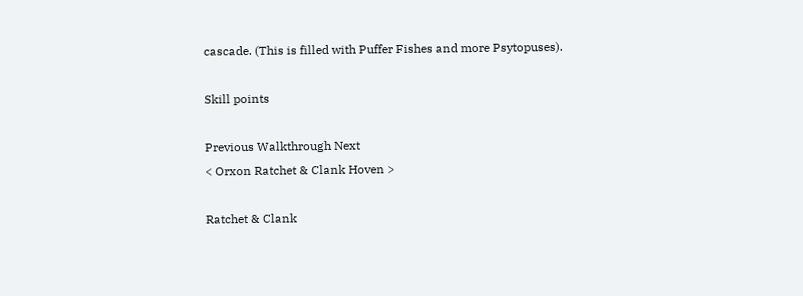cascade. (This is filled with Puffer Fishes and more Psytopuses).

Skill points

Previous Walkthrough Next
< Orxon Ratchet & Clank Hoven >

Ratchet & Clank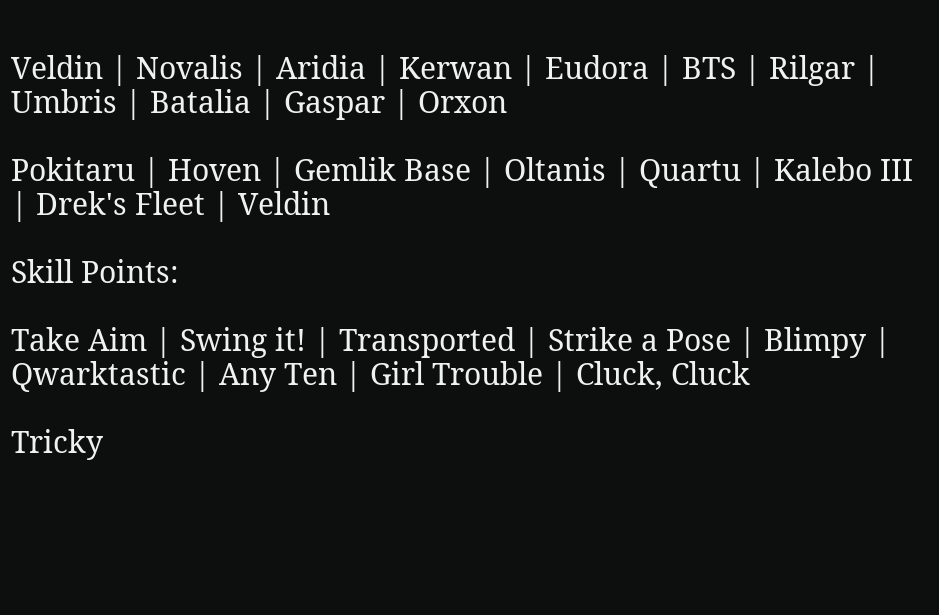Veldin | Novalis | Aridia | Kerwan | Eudora | BTS | Rilgar | Umbris | Batalia | Gaspar | Orxon

Pokitaru | Hoven | Gemlik Base | Oltanis | Quartu | Kalebo III | Drek's Fleet | Veldin

Skill Points:

Take Aim | Swing it! | Transported | Strike a Pose | Blimpy | Qwarktastic | Any Ten | Girl Trouble | Cluck, Cluck

Tricky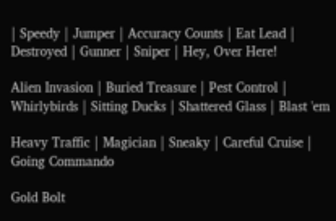| Speedy | Jumper | Accuracy Counts | Eat Lead | Destroyed | Gunner | Sniper | Hey, Over Here!

Alien Invasion | Buried Treasure | Pest Control | Whirlybirds | Sitting Ducks | Shattered Glass | Blast 'em

Heavy Traffic | Magician | Sneaky | Careful Cruise | Going Commando

Gold Bolt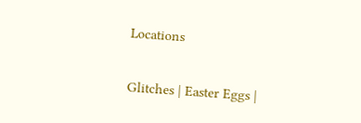Locations


Glitches | Easter Eggs |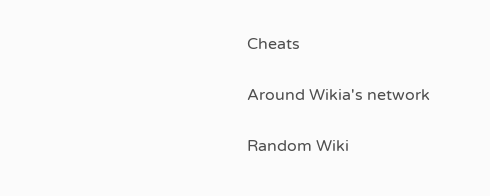Cheats

Around Wikia's network

Random Wiki